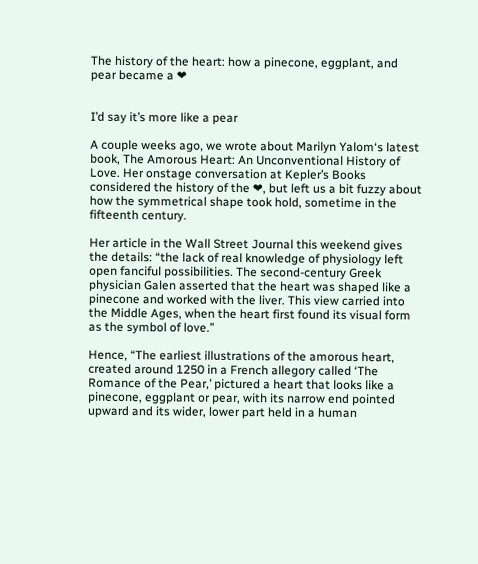The history of the heart: how a pinecone, eggplant, and pear became a ❤


I’d say it’s more like a pear

A couple weeks ago, we wrote about Marilyn Yalom‘s latest book, The Amorous Heart: An Unconventional History of Love. Her onstage conversation at Kepler’s Books considered the history of the ❤, but left us a bit fuzzy about how the symmetrical shape took hold, sometime in the fifteenth century.

Her article in the Wall Street Journal this weekend gives the details: “the lack of real knowledge of physiology left open fanciful possibilities. The second-century Greek physician Galen asserted that the heart was shaped like a pinecone and worked with the liver. This view carried into the Middle Ages, when the heart first found its visual form as the symbol of love.”

Hence, “The earliest illustrations of the amorous heart, created around 1250 in a French allegory called ‘The Romance of the Pear,’ pictured a heart that looks like a pinecone, eggplant or pear, with its narrow end pointed upward and its wider, lower part held in a human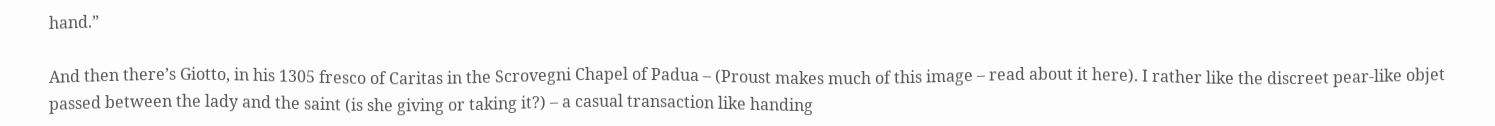hand.”

And then there’s Giotto, in his 1305 fresco of Caritas in the Scrovegni Chapel of Padua – (Proust makes much of this image – read about it here). I rather like the discreet pear-like objet passed between the lady and the saint (is she giving or taking it?) – a casual transaction like handing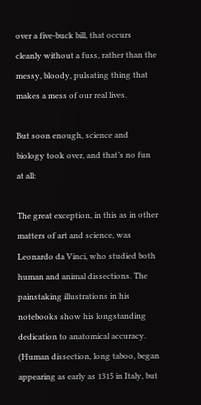over a five-buck bill, that occurs cleanly without a fuss, rather than the messy, bloody, pulsating thing that makes a mess of our real lives.

But soon enough, science and biology took over, and that’s no fun at all:

The great exception, in this as in other matters of art and science, was Leonardo da Vinci, who studied both human and animal dissections. The painstaking illustrations in his notebooks show his longstanding dedication to anatomical accuracy. (Human dissection, long taboo, began appearing as early as 1315 in Italy, but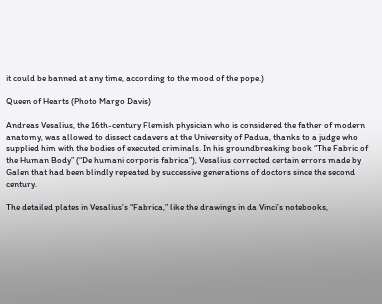it could be banned at any time, according to the mood of the pope.)

Queen of Hearts (Photo Margo Davis)

Andreas Vesalius, the 16th-century Flemish physician who is considered the father of modern anatomy, was allowed to dissect cadavers at the University of Padua, thanks to a judge who supplied him with the bodies of executed criminals. In his groundbreaking book “The Fabric of the Human Body” (“De humani corporis fabrica”), Vesalius corrected certain errors made by Galen that had been blindly repeated by successive generations of doctors since the second century.

The detailed plates in Vesalius’s “Fabrica,” like the drawings in da Vinci’s notebooks,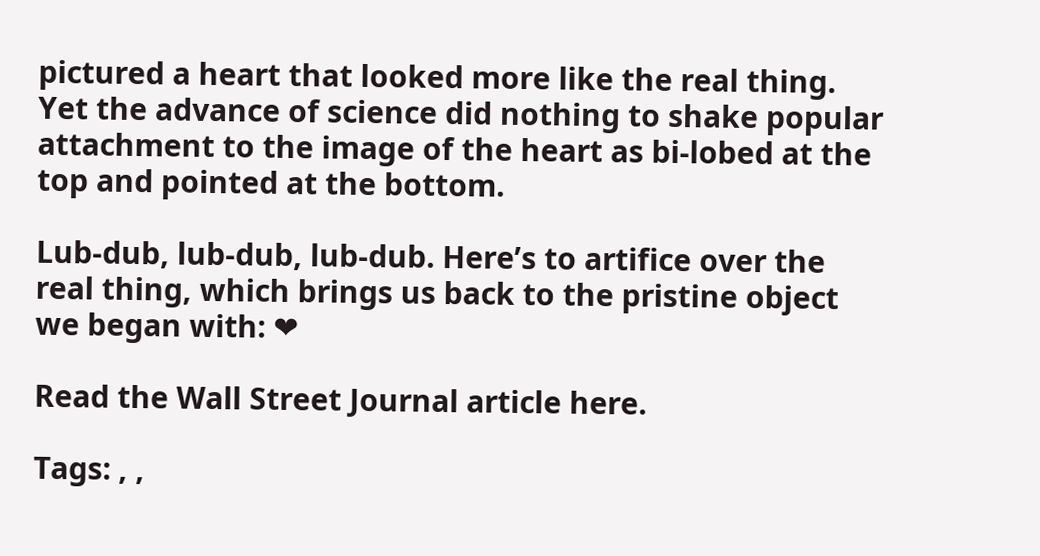pictured a heart that looked more like the real thing. Yet the advance of science did nothing to shake popular attachment to the image of the heart as bi-lobed at the top and pointed at the bottom.

Lub-dub, lub-dub, lub-dub. Here’s to artifice over the real thing, which brings us back to the pristine object we began with: ❤

Read the Wall Street Journal article here.

Tags: , ,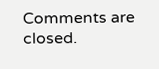Comments are closed.